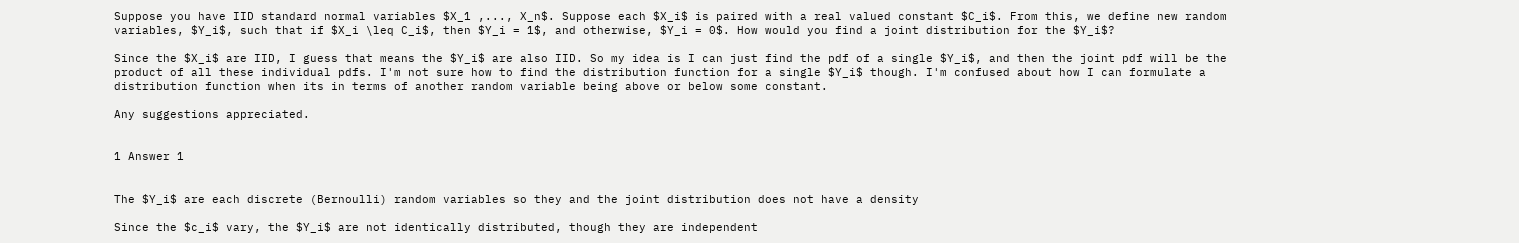Suppose you have IID standard normal variables $X_1 ,..., X_n$. Suppose each $X_i$ is paired with a real valued constant $C_i$. From this, we define new random variables, $Y_i$, such that if $X_i \leq C_i$, then $Y_i = 1$, and otherwise, $Y_i = 0$. How would you find a joint distribution for the $Y_i$?

Since the $X_i$ are IID, I guess that means the $Y_i$ are also IID. So my idea is I can just find the pdf of a single $Y_i$, and then the joint pdf will be the product of all these individual pdfs. I'm not sure how to find the distribution function for a single $Y_i$ though. I'm confused about how I can formulate a distribution function when its in terms of another random variable being above or below some constant.

Any suggestions appreciated.


1 Answer 1


The $Y_i$ are each discrete (Bernoulli) random variables so they and the joint distribution does not have a density

Since the $c_i$ vary, the $Y_i$ are not identically distributed, though they are independent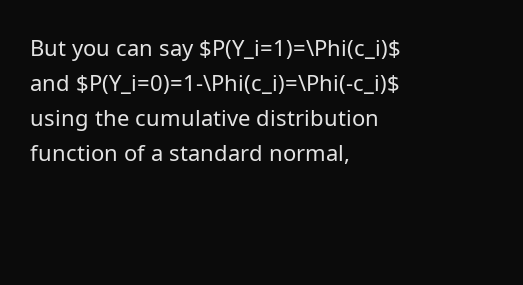But you can say $P(Y_i=1)=\Phi(c_i)$ and $P(Y_i=0)=1-\Phi(c_i)=\Phi(-c_i)$ using the cumulative distribution function of a standard normal,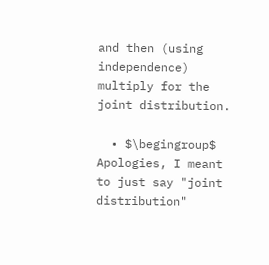and then (using independence) multiply for the joint distribution.

  • $\begingroup$ Apologies, I meant to just say "joint distribution"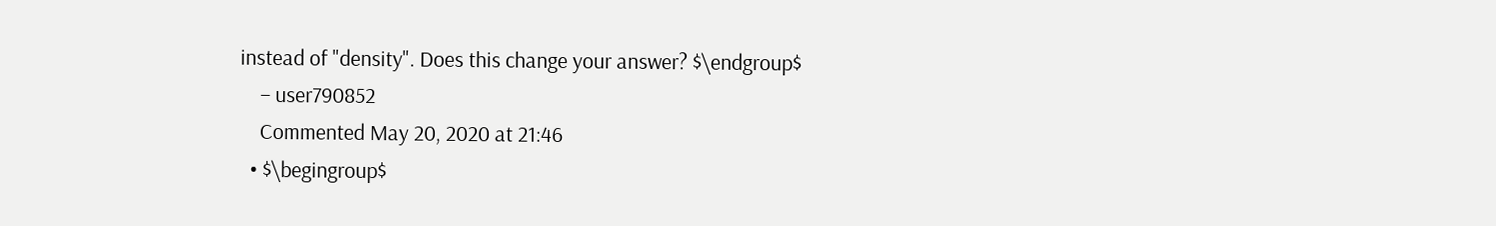instead of "density". Does this change your answer? $\endgroup$
    – user790852
    Commented May 20, 2020 at 21:46
  • $\begingroup$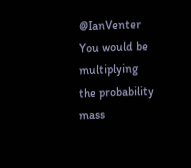@IanVenter You would be multiplying the probability mass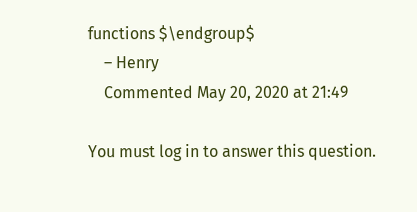functions $\endgroup$
    – Henry
    Commented May 20, 2020 at 21:49

You must log in to answer this question.